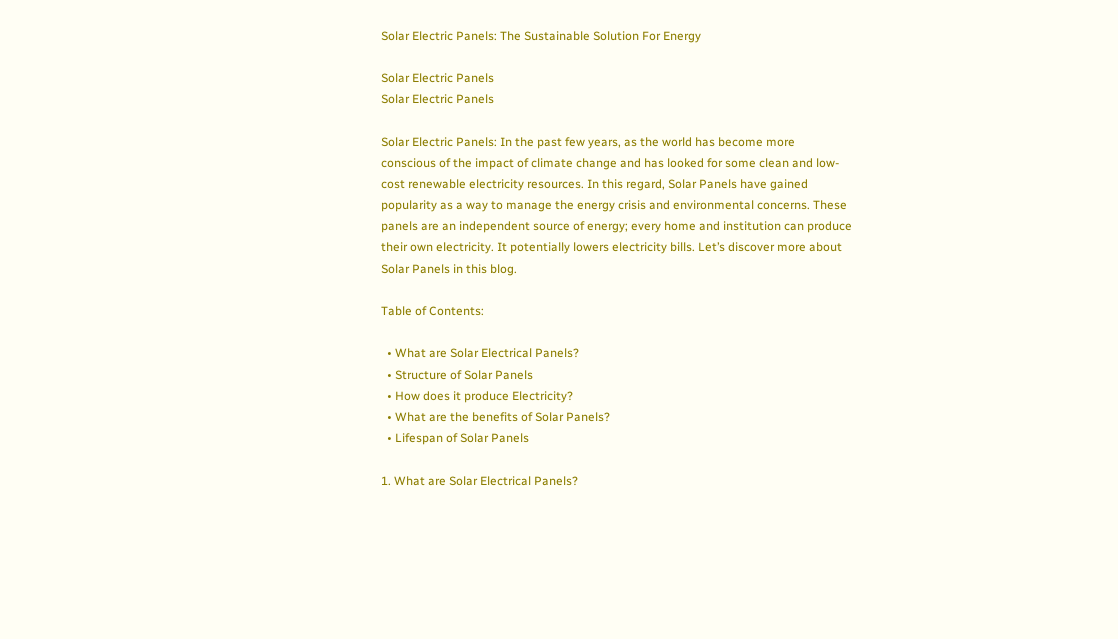Solar Electric Panels: The Sustainable Solution For Energy

Solar Electric Panels
Solar Electric Panels

Solar Electric Panels: In the past few years, as the world has become more conscious of the impact of climate change and has looked for some clean and low-cost renewable electricity resources. In this regard, Solar Panels have gained popularity as a way to manage the energy crisis and environmental concerns. These panels are an independent source of energy; every home and institution can produce their own electricity. It potentially lowers electricity bills. Let’s discover more about Solar Panels in this blog.

Table of Contents:

  • What are Solar Electrical Panels?
  • Structure of Solar Panels
  • How does it produce Electricity?
  • What are the benefits of Solar Panels?
  • Lifespan of Solar Panels

1. What are Solar Electrical Panels?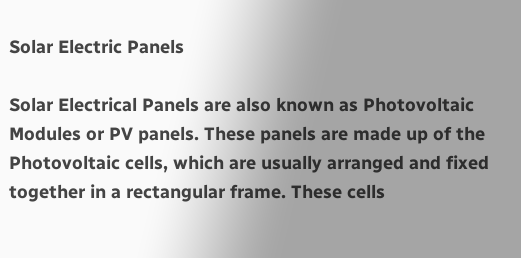Solar Electric Panels

Solar Electrical Panels are also known as Photovoltaic Modules or PV panels. These panels are made up of the Photovoltaic cells, which are usually arranged and fixed together in a rectangular frame. These cells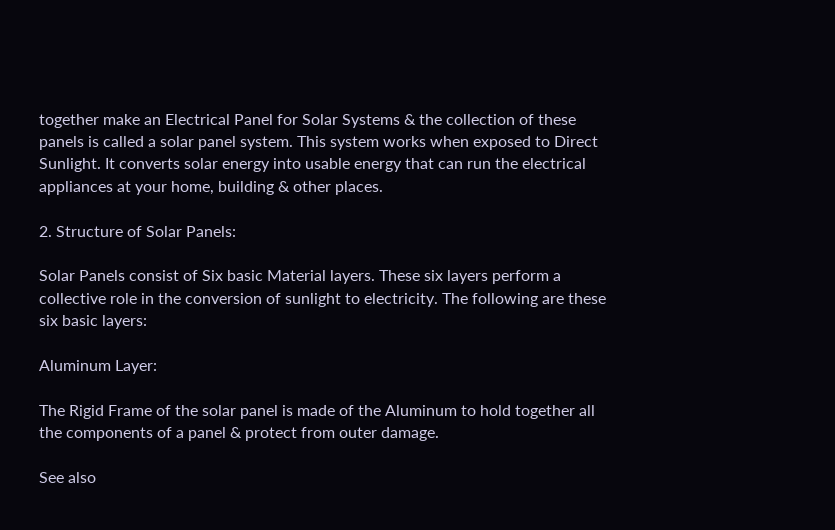together make an Electrical Panel for Solar Systems & the collection of these panels is called a solar panel system. This system works when exposed to Direct Sunlight. It converts solar energy into usable energy that can run the electrical appliances at your home, building & other places.

2. Structure of Solar Panels:

Solar Panels consist of Six basic Material layers. These six layers perform a collective role in the conversion of sunlight to electricity. The following are these six basic layers:

Aluminum Layer:

The Rigid Frame of the solar panel is made of the Aluminum to hold together all the components of a panel & protect from outer damage.

See also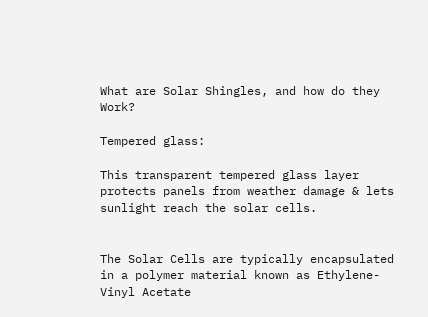What are Solar Shingles, and how do they Work?

Tempered glass:

This transparent tempered glass layer protects panels from weather damage & lets sunlight reach the solar cells.


The Solar Cells are typically encapsulated in a polymer material known as Ethylene-Vinyl Acetate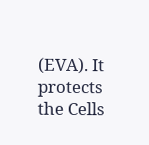(EVA). It protects the Cells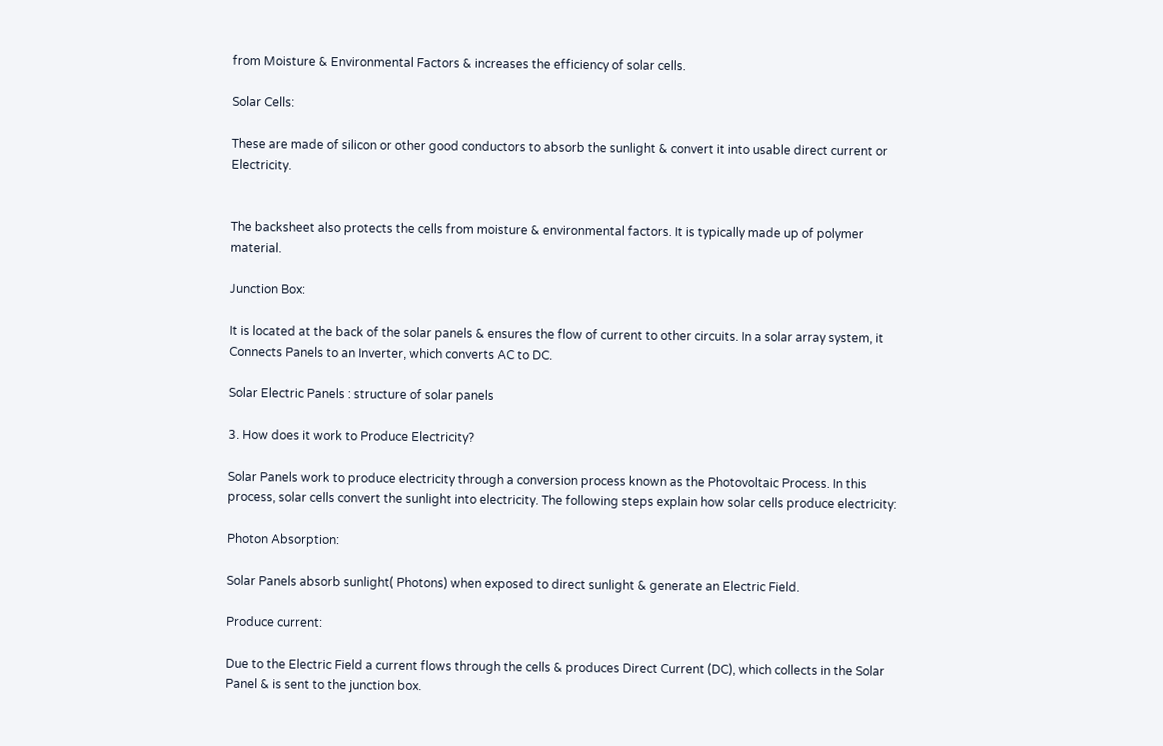from Moisture & Environmental Factors & increases the efficiency of solar cells.

Solar Cells:

These are made of silicon or other good conductors to absorb the sunlight & convert it into usable direct current or Electricity.


The backsheet also protects the cells from moisture & environmental factors. It is typically made up of polymer material.

Junction Box:

It is located at the back of the solar panels & ensures the flow of current to other circuits. In a solar array system, it Connects Panels to an Inverter, which converts AC to DC.

Solar Electric Panels : structure of solar panels

3. How does it work to Produce Electricity?

Solar Panels work to produce electricity through a conversion process known as the Photovoltaic Process. In this process, solar cells convert the sunlight into electricity. The following steps explain how solar cells produce electricity:

Photon Absorption:

Solar Panels absorb sunlight( Photons) when exposed to direct sunlight & generate an Electric Field.

Produce current:

Due to the Electric Field a current flows through the cells & produces Direct Current (DC), which collects in the Solar Panel & is sent to the junction box.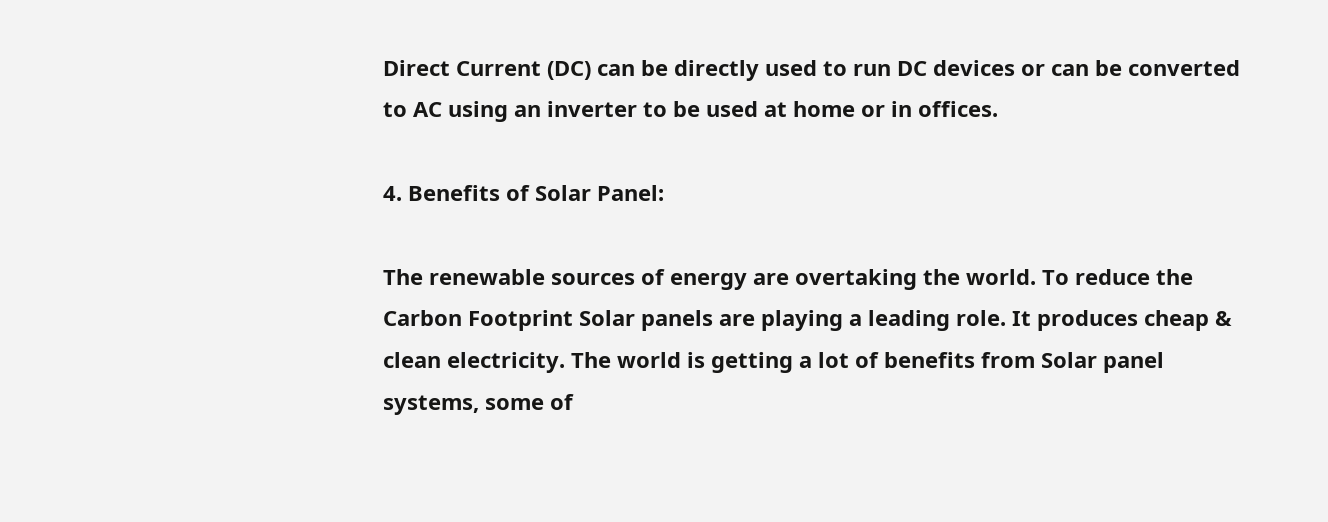Direct Current (DC) can be directly used to run DC devices or can be converted to AC using an inverter to be used at home or in offices.

4. Benefits of Solar Panel:

The renewable sources of energy are overtaking the world. To reduce the Carbon Footprint Solar panels are playing a leading role. It produces cheap & clean electricity. The world is getting a lot of benefits from Solar panel systems, some of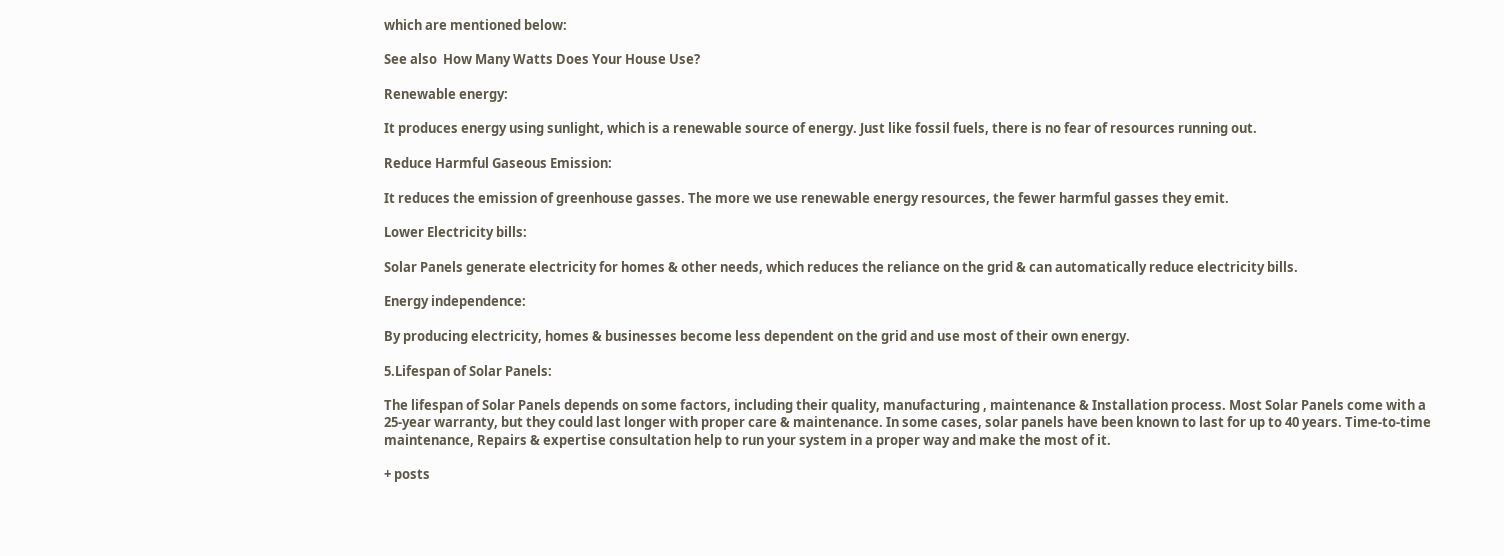which are mentioned below:

See also  How Many Watts Does Your House Use?

Renewable energy:

It produces energy using sunlight, which is a renewable source of energy. Just like fossil fuels, there is no fear of resources running out.

Reduce Harmful Gaseous Emission:

It reduces the emission of greenhouse gasses. The more we use renewable energy resources, the fewer harmful gasses they emit.

Lower Electricity bills:

Solar Panels generate electricity for homes & other needs, which reduces the reliance on the grid & can automatically reduce electricity bills.

Energy independence:

By producing electricity, homes & businesses become less dependent on the grid and use most of their own energy.

5.Lifespan of Solar Panels:

The lifespan of Solar Panels depends on some factors, including their quality, manufacturing , maintenance & Installation process. Most Solar Panels come with a 25-year warranty, but they could last longer with proper care & maintenance. In some cases, solar panels have been known to last for up to 40 years. Time-to-time maintenance, Repairs & expertise consultation help to run your system in a proper way and make the most of it.

+ posts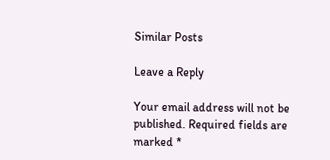Similar Posts

Leave a Reply

Your email address will not be published. Required fields are marked *